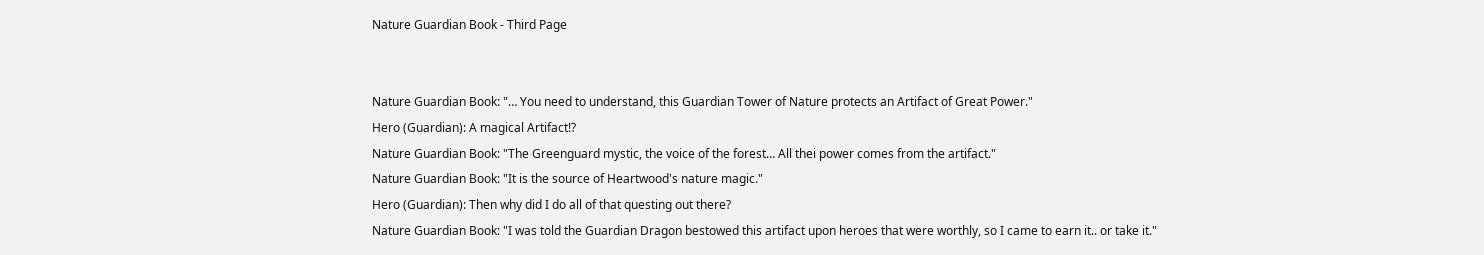Nature Guardian Book - Third Page


Nature Guardian Book: "… You need to understand, this Guardian Tower of Nature protects an Artifact of Great Power."
Hero (Guardian): A magical Artifact!?
Nature Guardian Book: "The Greenguard mystic, the voice of the forest… All thei power comes from the artifact."
Nature Guardian Book: "It is the source of Heartwood's nature magic."
Hero (Guardian): Then why did I do all of that questing out there?
Nature Guardian Book: "I was told the Guardian Dragon bestowed this artifact upon heroes that were worthly, so I came to earn it.. or take it."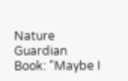Nature Guardian Book: "Maybe I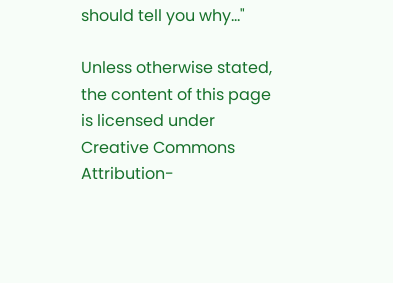should tell you why…"

Unless otherwise stated, the content of this page is licensed under Creative Commons Attribution-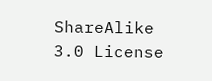ShareAlike 3.0 License